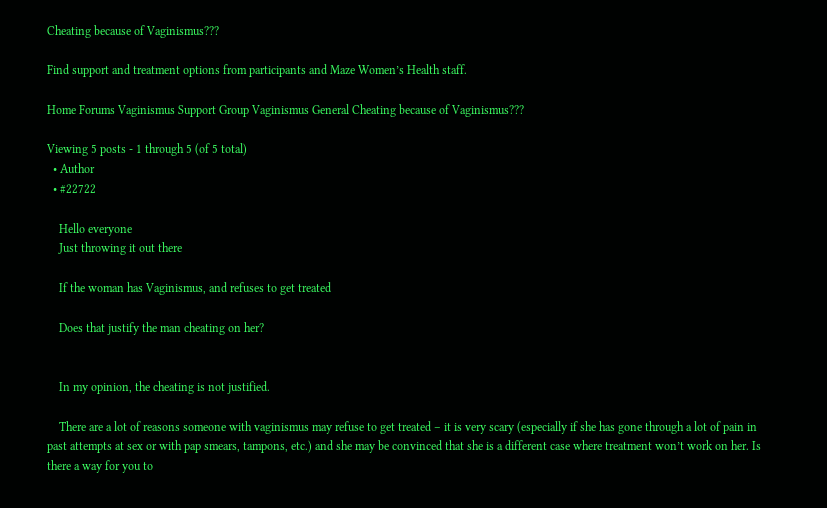Cheating because of Vaginismus???

Find support and treatment options from participants and Maze Women’s Health staff.

Home Forums Vaginismus Support Group Vaginismus General Cheating because of Vaginismus???

Viewing 5 posts - 1 through 5 (of 5 total)
  • Author
  • #22722

    Hello everyone
    Just throwing it out there

    If the woman has Vaginismus, and refuses to get treated

    Does that justify the man cheating on her?


    In my opinion, the cheating is not justified.

    There are a lot of reasons someone with vaginismus may refuse to get treated – it is very scary (especially if she has gone through a lot of pain in past attempts at sex or with pap smears, tampons, etc.) and she may be convinced that she is a different case where treatment won’t work on her. Is there a way for you to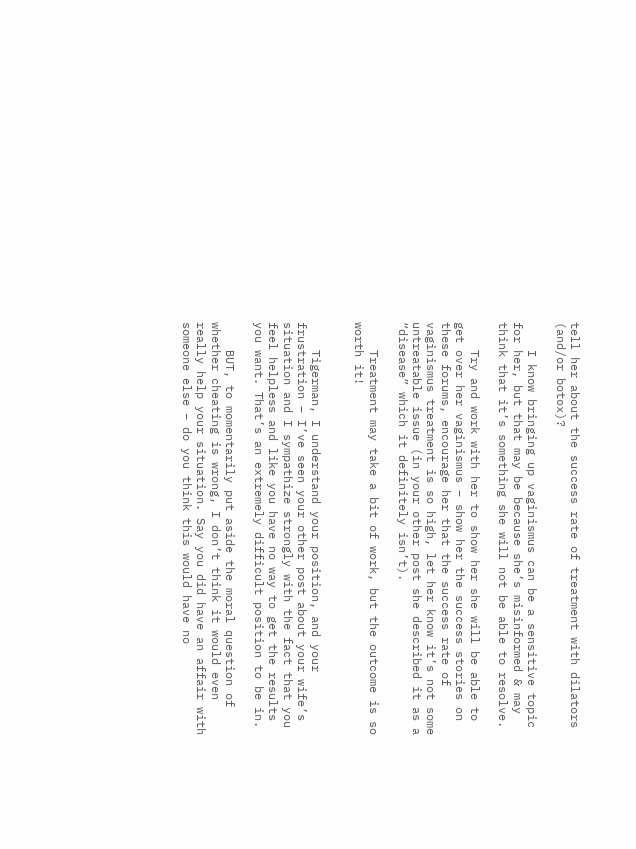tell her about the success rate of treatment with dilators (and/or botox)?

    I know bringing up vaginismus can be a sensitive topic for her, but that may be because she’s misinformed & may think that it’s something she will not be able to resolve.

    Try and work with her to show her she will be able to get over her vaginismus – show her the success stories on these forums, encourage her that the success rate of vaginismus treatment is so high, let her know it’s not some untreatable issue (in your other post she described it as a “disease” which it definitely isn’t).

    Treatment may take a bit of work, but the outcome is so worth it!


    Tigerman, I understand your position, and your frustration – I’ve seen your other post about your wife’s situation and I sympathize strongly with the fact that you feel helpless and like you have no way to get the results you want. That’s an extremely difficult position to be in.

    BUT, to momentarily put aside the moral question of whether cheating is wrong, I don’t think it would even really help your situation. Say you did have an affair with someone else – do you think this would have no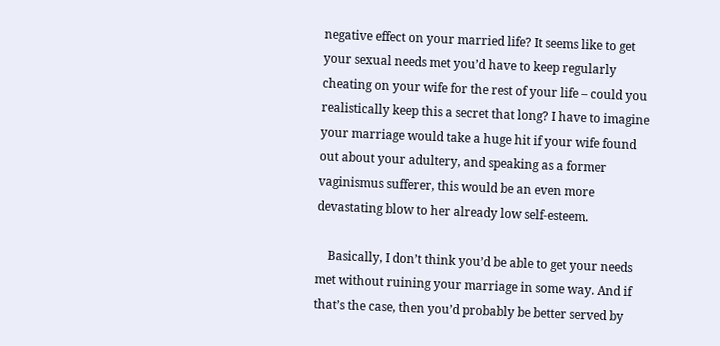negative effect on your married life? It seems like to get your sexual needs met you’d have to keep regularly cheating on your wife for the rest of your life – could you realistically keep this a secret that long? I have to imagine your marriage would take a huge hit if your wife found out about your adultery, and speaking as a former vaginismus sufferer, this would be an even more devastating blow to her already low self-esteem.

    Basically, I don’t think you’d be able to get your needs met without ruining your marriage in some way. And if that’s the case, then you’d probably be better served by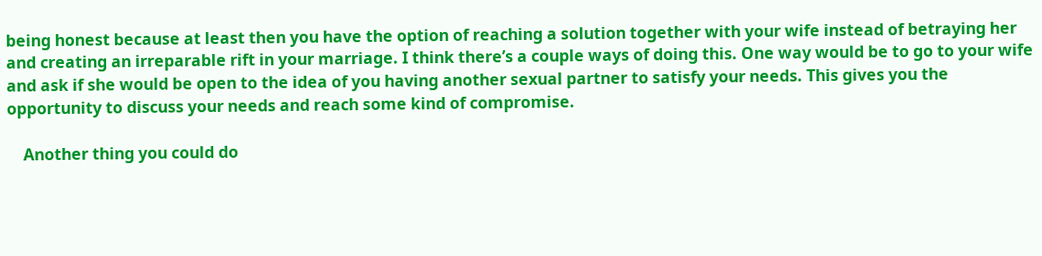being honest because at least then you have the option of reaching a solution together with your wife instead of betraying her and creating an irreparable rift in your marriage. I think there’s a couple ways of doing this. One way would be to go to your wife and ask if she would be open to the idea of you having another sexual partner to satisfy your needs. This gives you the opportunity to discuss your needs and reach some kind of compromise.

    Another thing you could do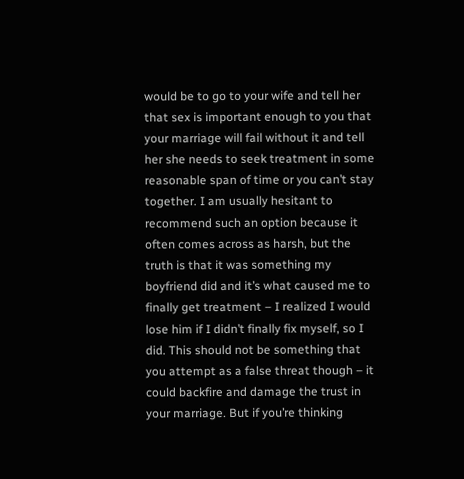would be to go to your wife and tell her that sex is important enough to you that your marriage will fail without it and tell her she needs to seek treatment in some reasonable span of time or you can’t stay together. I am usually hesitant to recommend such an option because it often comes across as harsh, but the truth is that it was something my boyfriend did and it’s what caused me to finally get treatment – I realized I would lose him if I didn’t finally fix myself, so I did. This should not be something that you attempt as a false threat though – it could backfire and damage the trust in your marriage. But if you’re thinking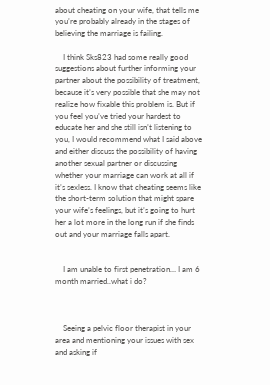about cheating on your wife, that tells me you’re probably already in the stages of believing the marriage is failing.

    I think Sks823 had some really good suggestions about further informing your partner about the possibility of treatment, because it’s very possible that she may not realize how fixable this problem is. But if you feel you’ve tried your hardest to educate her and she still isn’t listening to you, I would recommend what I said above and either discuss the possibility of having another sexual partner or discussing whether your marriage can work at all if it’s sexless. I know that cheating seems like the short-term solution that might spare your wife’s feelings, but it’s going to hurt her a lot more in the long run if she finds out and your marriage falls apart.


    I am unable to first penetration… I am 6 month married..what i do?



    Seeing a pelvic floor therapist in your area and mentioning your issues with sex and asking if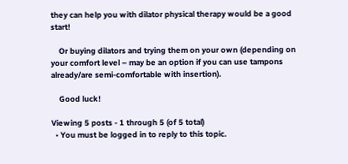they can help you with dilator physical therapy would be a good start!

    Or buying dilators and trying them on your own (depending on your comfort level – may be an option if you can use tampons already/are semi-comfortable with insertion).

    Good luck!

Viewing 5 posts - 1 through 5 (of 5 total)
  • You must be logged in to reply to this topic.